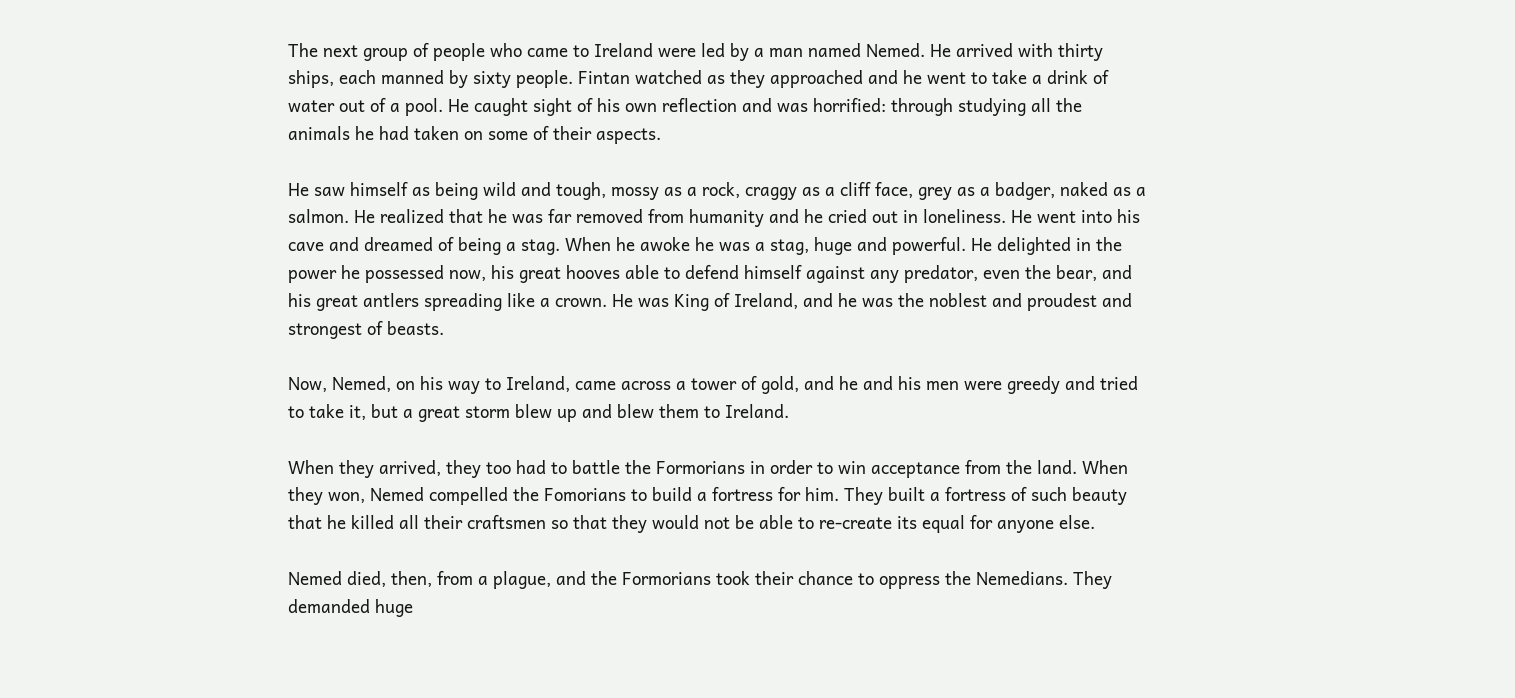The next group of people who came to Ireland were led by a man named Nemed. He arrived with thirty ships, each manned by sixty people. Fintan watched as they approached and he went to take a drink of water out of a pool. He caught sight of his own reflection and was horrified: through studying all the animals he had taken on some of their aspects.

He saw himself as being wild and tough, mossy as a rock, craggy as a cliff face, grey as a badger, naked as a salmon. He realized that he was far removed from humanity and he cried out in loneliness. He went into his cave and dreamed of being a stag. When he awoke he was a stag, huge and powerful. He delighted in the power he possessed now, his great hooves able to defend himself against any predator, even the bear, and his great antlers spreading like a crown. He was King of Ireland, and he was the noblest and proudest and strongest of beasts.

Now, Nemed, on his way to Ireland, came across a tower of gold, and he and his men were greedy and tried to take it, but a great storm blew up and blew them to Ireland.

When they arrived, they too had to battle the Formorians in order to win acceptance from the land. When they won, Nemed compelled the Fomorians to build a fortress for him. They built a fortress of such beauty that he killed all their craftsmen so that they would not be able to re-create its equal for anyone else.

Nemed died, then, from a plague, and the Formorians took their chance to oppress the Nemedians. They demanded huge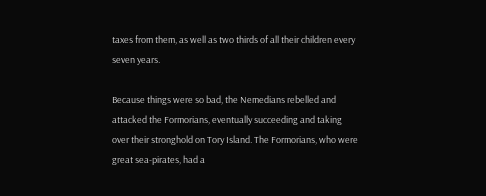taxes from them, as well as two thirds of all their children every seven years.

Because things were so bad, the Nemedians rebelled and attacked the Formorians, eventually succeeding and taking over their stronghold on Tory Island. The Formorians, who were great sea-pirates, had a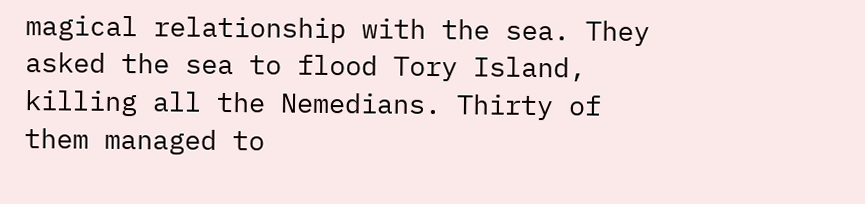magical relationship with the sea. They asked the sea to flood Tory Island, killing all the Nemedians. Thirty of them managed to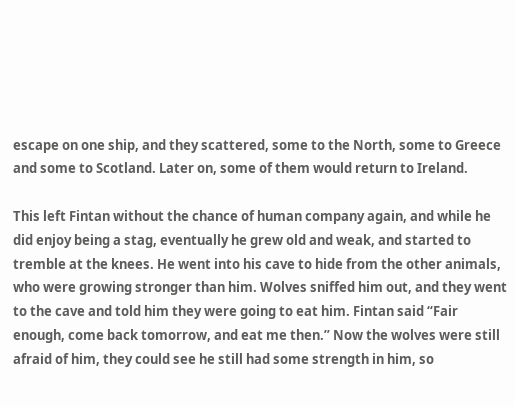escape on one ship, and they scattered, some to the North, some to Greece and some to Scotland. Later on, some of them would return to Ireland.

This left Fintan without the chance of human company again, and while he did enjoy being a stag, eventually he grew old and weak, and started to tremble at the knees. He went into his cave to hide from the other animals, who were growing stronger than him. Wolves sniffed him out, and they went to the cave and told him they were going to eat him. Fintan said “Fair enough, come back tomorrow, and eat me then.” Now the wolves were still afraid of him, they could see he still had some strength in him, so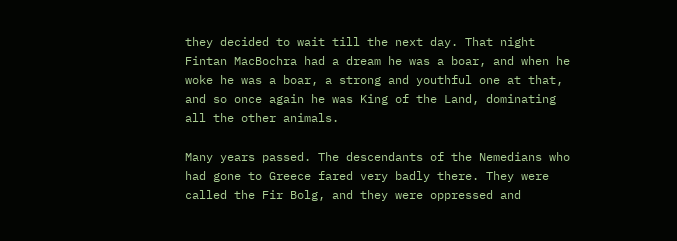they decided to wait till the next day. That night Fintan MacBochra had a dream he was a boar, and when he woke he was a boar, a strong and youthful one at that, and so once again he was King of the Land, dominating all the other animals.

Many years passed. The descendants of the Nemedians who had gone to Greece fared very badly there. They were called the Fir Bolg, and they were oppressed and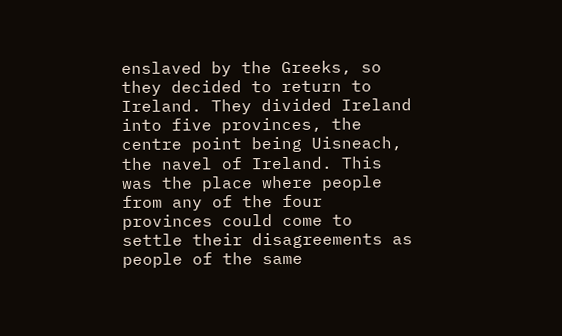enslaved by the Greeks, so they decided to return to Ireland. They divided Ireland into five provinces, the centre point being Uisneach, the navel of Ireland. This was the place where people from any of the four provinces could come to settle their disagreements as people of the same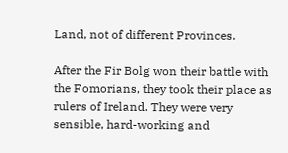Land, not of different Provinces.

After the Fir Bolg won their battle with the Fomorians, they took their place as rulers of Ireland. They were very sensible, hard-working and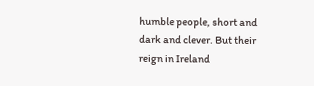humble people, short and dark and clever. But their reign in Ireland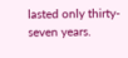lasted only thirty-seven years.